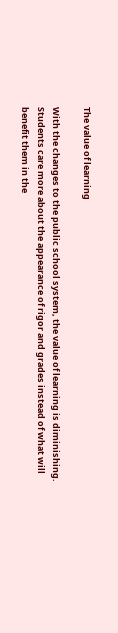The value of learning

With the changes to the public school system, the value of learning is diminishing. Students care more about the appearance of rigor and grades instead of what will benefit them in the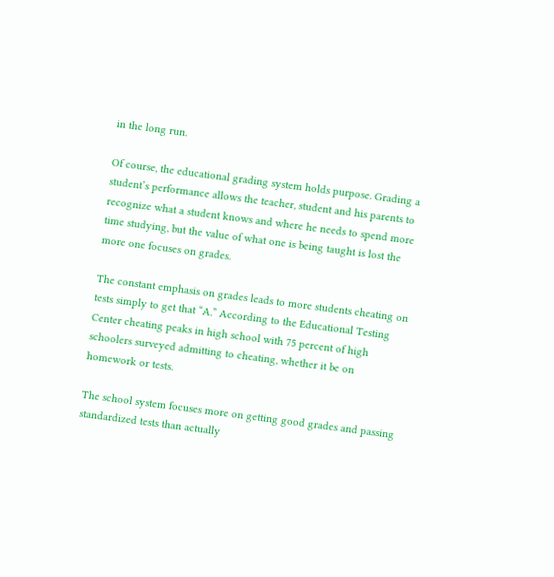in the long run.

Of course, the educational grading system holds purpose. Grading a student’s performance allows the teacher, student and his parents to recognize what a student knows and where he needs to spend more time studying, but the value of what one is being taught is lost the more one focuses on grades.

The constant emphasis on grades leads to more students cheating on tests simply to get that “A.” According to the Educational Testing Center cheating peaks in high school with 75 percent of high schoolers surveyed admitting to cheating, whether it be on homework or tests.

The school system focuses more on getting good grades and passing standardized tests than actually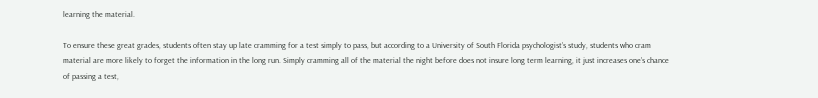learning the material.

To ensure these great grades, students often stay up late cramming for a test simply to pass, but according to a University of South Florida psychologist’s study, students who cram material are more likely to forget the information in the long run. Simply cramming all of the material the night before does not insure long term learning, it just increases one’s chance of passing a test,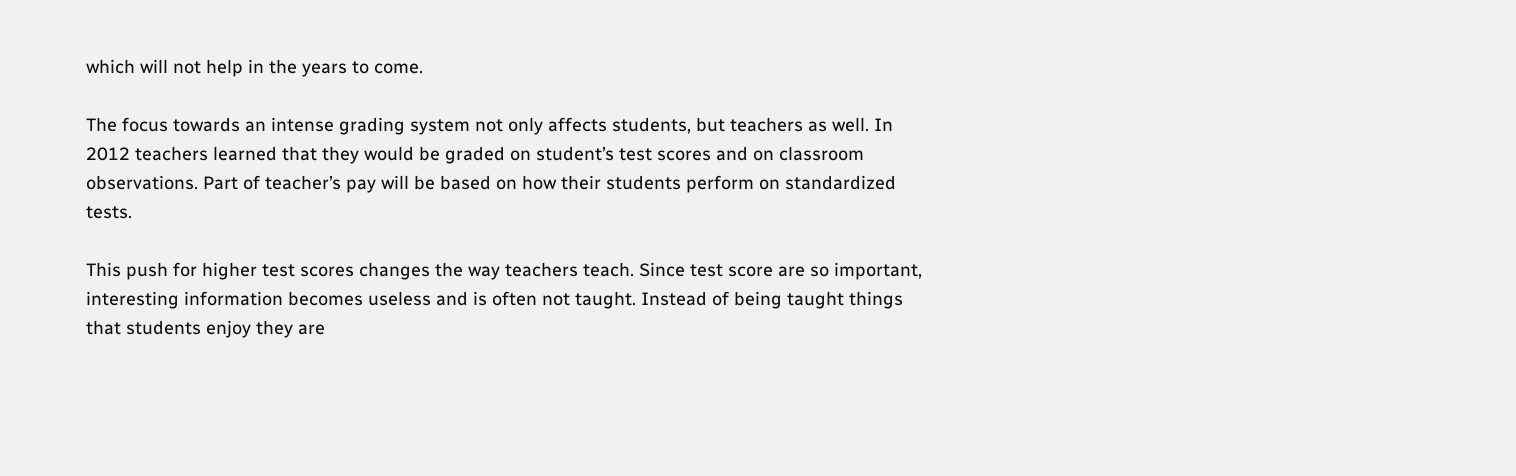which will not help in the years to come.

The focus towards an intense grading system not only affects students, but teachers as well. In 2012 teachers learned that they would be graded on student’s test scores and on classroom observations. Part of teacher’s pay will be based on how their students perform on standardized tests.

This push for higher test scores changes the way teachers teach. Since test score are so important, interesting information becomes useless and is often not taught. Instead of being taught things that students enjoy they are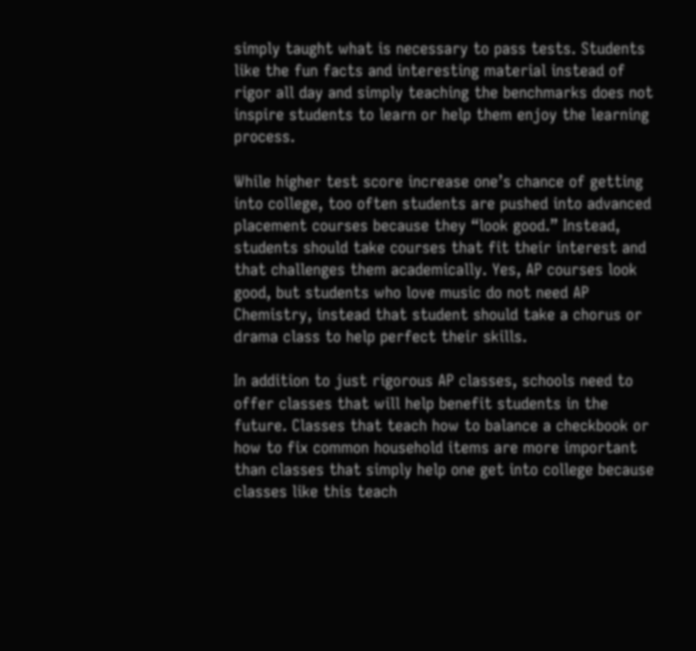simply taught what is necessary to pass tests. Students like the fun facts and interesting material instead of rigor all day and simply teaching the benchmarks does not inspire students to learn or help them enjoy the learning process.

While higher test score increase one’s chance of getting into college, too often students are pushed into advanced placement courses because they “look good.” Instead, students should take courses that fit their interest and that challenges them academically. Yes, AP courses look good, but students who love music do not need AP Chemistry, instead that student should take a chorus or drama class to help perfect their skills.

In addition to just rigorous AP classes, schools need to offer classes that will help benefit students in the future. Classes that teach how to balance a checkbook or how to fix common household items are more important than classes that simply help one get into college because classes like this teach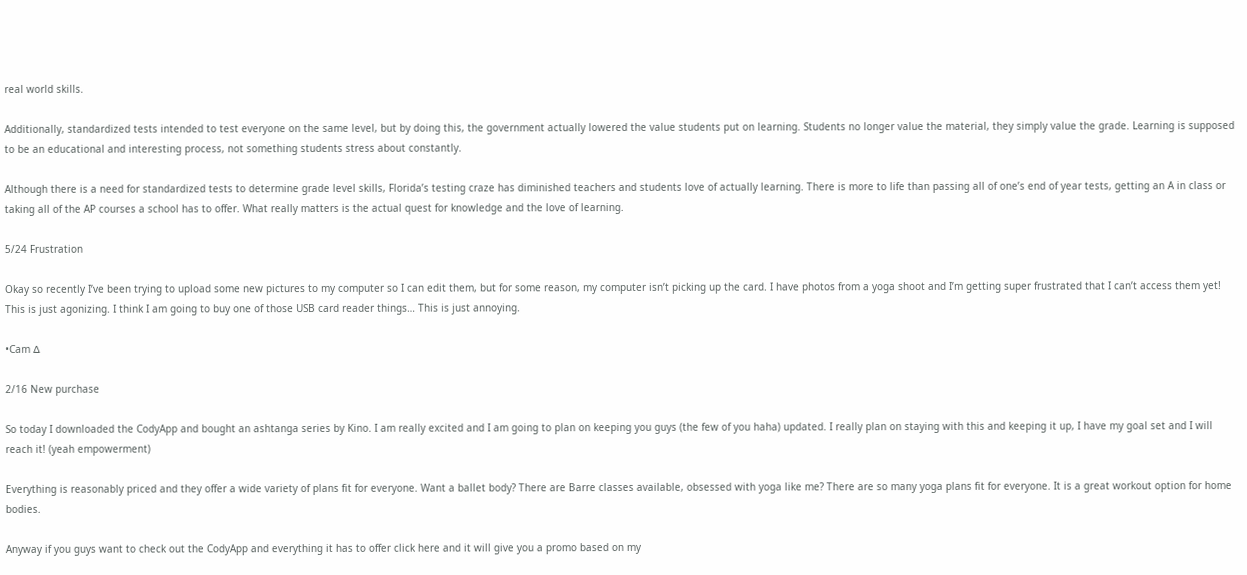real world skills.

Additionally, standardized tests intended to test everyone on the same level, but by doing this, the government actually lowered the value students put on learning. Students no longer value the material, they simply value the grade. Learning is supposed to be an educational and interesting process, not something students stress about constantly.

Although there is a need for standardized tests to determine grade level skills, Florida’s testing craze has diminished teachers and students love of actually learning. There is more to life than passing all of one’s end of year tests, getting an A in class or taking all of the AP courses a school has to offer. What really matters is the actual quest for knowledge and the love of learning.

5/24 Frustration

Okay so recently I’ve been trying to upload some new pictures to my computer so I can edit them, but for some reason, my computer isn’t picking up the card. I have photos from a yoga shoot and I’m getting super frustrated that I can’t access them yet! This is just agonizing. I think I am going to buy one of those USB card reader things… This is just annoying.

•Cam ∆

2/16 New purchase

So today I downloaded the CodyApp and bought an ashtanga series by Kino. I am really excited and I am going to plan on keeping you guys (the few of you haha) updated. I really plan on staying with this and keeping it up, I have my goal set and I will reach it! (yeah empowerment)

Everything is reasonably priced and they offer a wide variety of plans fit for everyone. Want a ballet body? There are Barre classes available, obsessed with yoga like me? There are so many yoga plans fit for everyone. It is a great workout option for home bodies.

Anyway if you guys want to check out the CodyApp and everything it has to offer click here and it will give you a promo based on my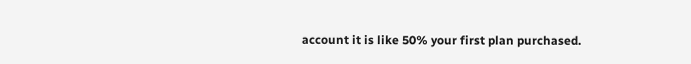account it is like 50% your first plan purchased.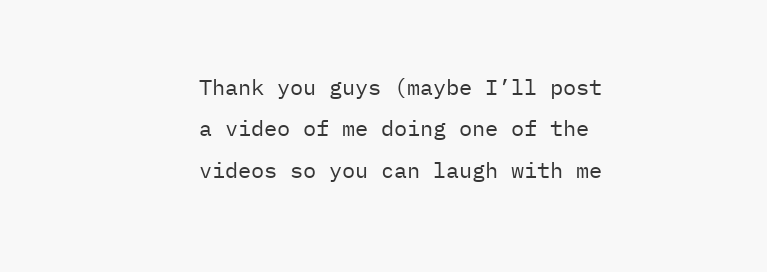Thank you guys (maybe I’ll post a video of me doing one of the videos so you can laugh with me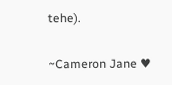tehe).

~Cameron Jane ♥